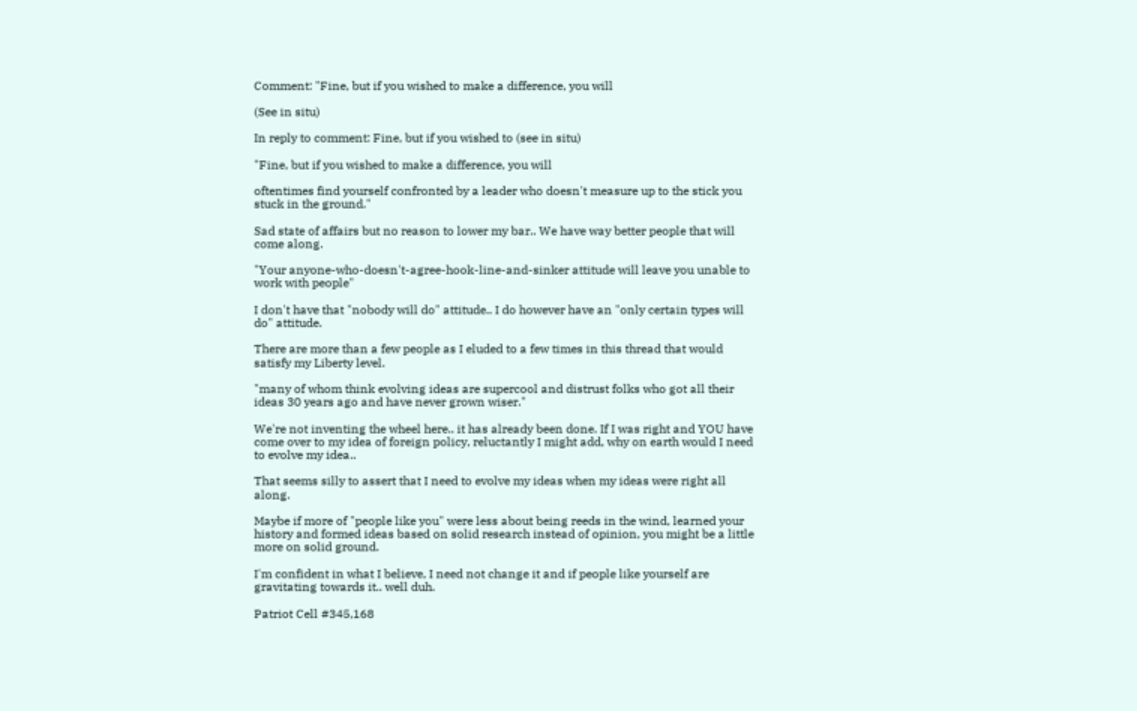Comment: "Fine, but if you wished to make a difference, you will

(See in situ)

In reply to comment: Fine, but if you wished to (see in situ)

"Fine, but if you wished to make a difference, you will

oftentimes find yourself confronted by a leader who doesn't measure up to the stick you stuck in the ground."

Sad state of affairs but no reason to lower my bar.. We have way better people that will come along.

"Your anyone-who-doesn't-agree-hook-line-and-sinker attitude will leave you unable to work with people"

I don't have that "nobody will do" attitude.. I do however have an "only certain types will do" attitude.

There are more than a few people as I eluded to a few times in this thread that would satisfy my Liberty level.

"many of whom think evolving ideas are supercool and distrust folks who got all their ideas 30 years ago and have never grown wiser."

We're not inventing the wheel here.. it has already been done. If I was right and YOU have come over to my idea of foreign policy, reluctantly I might add, why on earth would I need to evolve my idea..

That seems silly to assert that I need to evolve my ideas when my ideas were right all along.

Maybe if more of "people like you" were less about being reeds in the wind, learned your history and formed ideas based on solid research instead of opinion, you might be a little more on solid ground.

I'm confident in what I believe, I need not change it and if people like yourself are gravitating towards it.. well duh.

Patriot Cell #345,168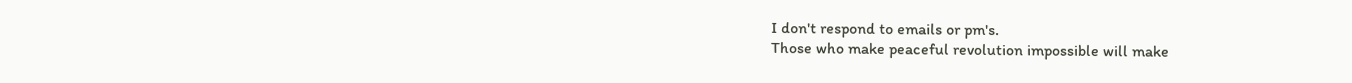I don't respond to emails or pm's.
Those who make peaceful revolution impossible will make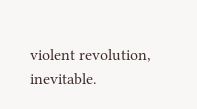violent revolution, inevitable.